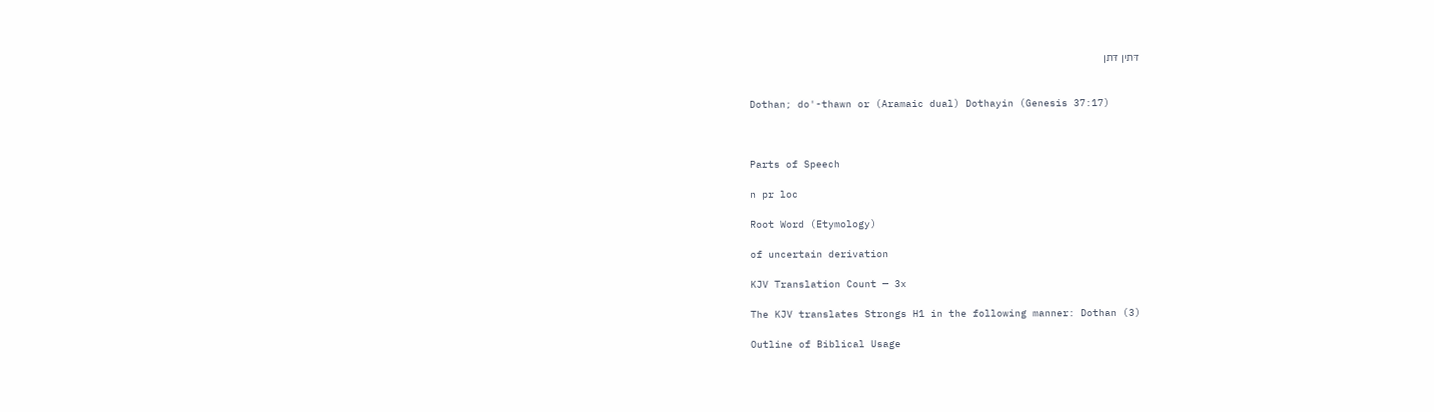דּתין דּתן


Dothan; do'-thawn or (Aramaic dual) Dothayin (Genesis 37:17)



Parts of Speech

n pr loc

Root Word (Etymology)

of uncertain derivation

KJV Translation Count — 3x

The KJV translates Strongs H1 in the following manner: Dothan (3)

Outline of Biblical Usage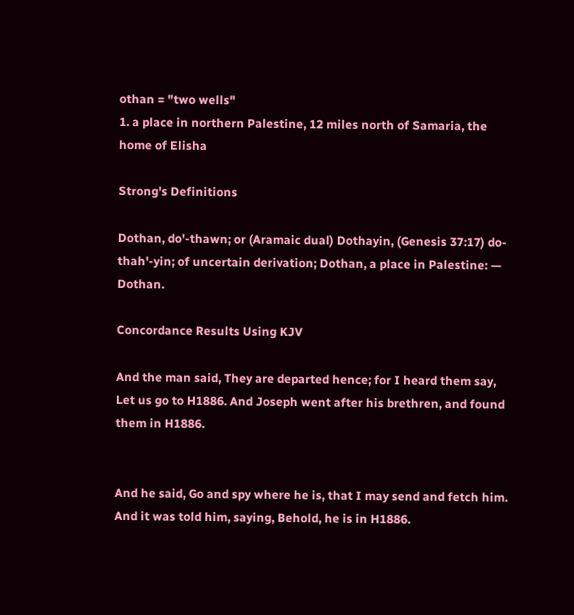othan = "two wells"
1. a place in northern Palestine, 12 miles north of Samaria, the home of Elisha

Strong's Definitions

Dothan, do'-thawn; or (Aramaic dual) Dothayin, (Genesis 37:17) do- thah'-yin; of uncertain derivation; Dothan, a place in Palestine: — Dothan.

Concordance Results Using KJV

And the man said, They are departed hence; for I heard them say, Let us go to H1886. And Joseph went after his brethren, and found them in H1886.


And he said, Go and spy where he is, that I may send and fetch him. And it was told him, saying, Behold, he is in H1886.